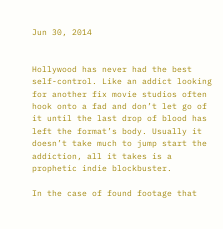Jun 30, 2014


Hollywood has never had the best self-control. Like an addict looking for another fix movie studios often hook onto a fad and don’t let go of it until the last drop of blood has left the format’s body. Usually it doesn’t take much to jump start the addiction, all it takes is a prophetic indie blockbuster.

In the case of found footage that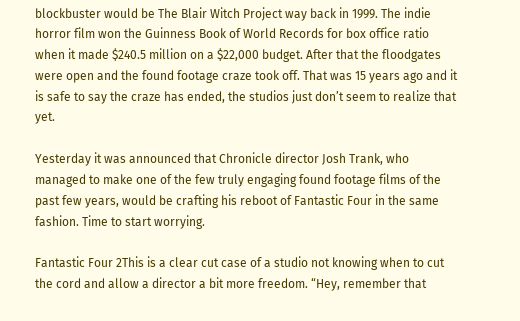blockbuster would be The Blair Witch Project way back in 1999. The indie horror film won the Guinness Book of World Records for box office ratio when it made $240.5 million on a $22,000 budget. After that the floodgates were open and the found footage craze took off. That was 15 years ago and it is safe to say the craze has ended, the studios just don’t seem to realize that yet.

Yesterday it was announced that Chronicle director Josh Trank, who managed to make one of the few truly engaging found footage films of the past few years, would be crafting his reboot of Fantastic Four in the same fashion. Time to start worrying.

Fantastic Four 2This is a clear cut case of a studio not knowing when to cut the cord and allow a director a bit more freedom. “Hey, remember that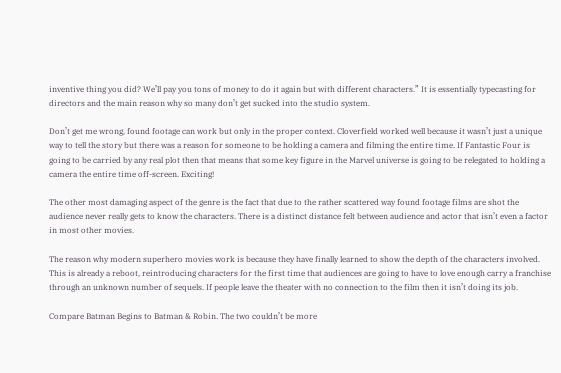inventive thing you did? We’ll pay you tons of money to do it again but with different characters.” It is essentially typecasting for directors and the main reason why so many don’t get sucked into the studio system.

Don’t get me wrong, found footage can work but only in the proper context. Cloverfield worked well because it wasn’t just a unique way to tell the story but there was a reason for someone to be holding a camera and filming the entire time. If Fantastic Four is going to be carried by any real plot then that means that some key figure in the Marvel universe is going to be relegated to holding a camera the entire time off-screen. Exciting!

The other most damaging aspect of the genre is the fact that due to the rather scattered way found footage films are shot the audience never really gets to know the characters. There is a distinct distance felt between audience and actor that isn’t even a factor in most other movies.

The reason why modern superhero movies work is because they have finally learned to show the depth of the characters involved. This is already a reboot, reintroducing characters for the first time that audiences are going to have to love enough carry a franchise through an unknown number of sequels. If people leave the theater with no connection to the film then it isn’t doing its job.

Compare Batman Begins to Batman & Robin. The two couldn’t be more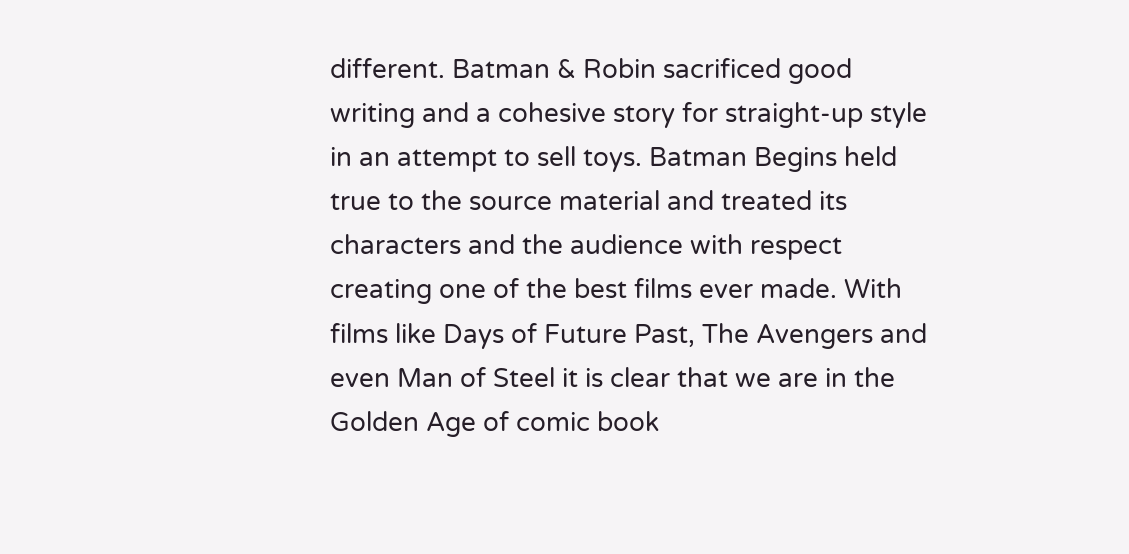different. Batman & Robin sacrificed good writing and a cohesive story for straight-up style in an attempt to sell toys. Batman Begins held true to the source material and treated its characters and the audience with respect creating one of the best films ever made. With films like Days of Future Past, The Avengers and even Man of Steel it is clear that we are in the Golden Age of comic book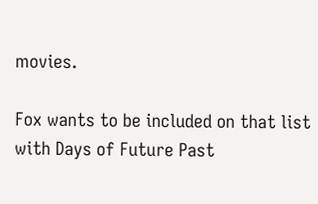movies.

Fox wants to be included on that list with Days of Future Past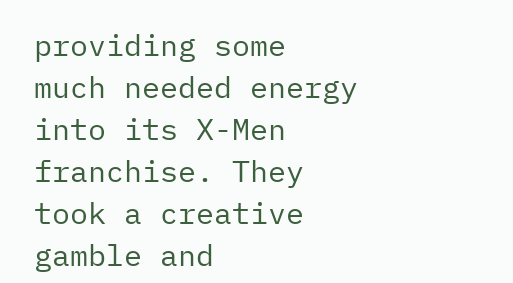providing some much needed energy into its X-Men franchise. They took a creative gamble and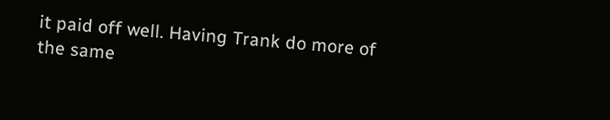it paid off well. Having Trank do more of the same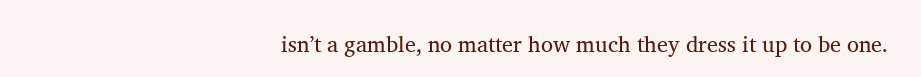isn’t a gamble, no matter how much they dress it up to be one.